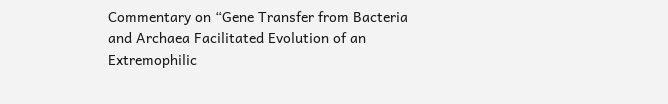Commentary on “Gene Transfer from Bacteria and Archaea Facilitated Evolution of an Extremophilic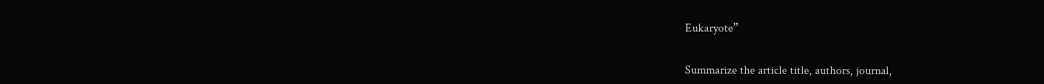Eukaryote”


Summarize the article title, authors, journal,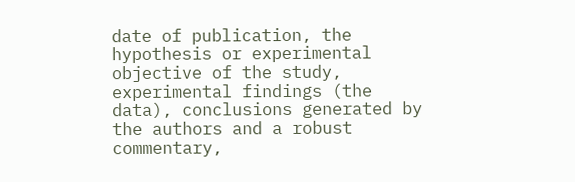date of publication, the hypothesis or experimental objective of the study, experimental findings (the data), conclusions generated by the authors and a robust commentary,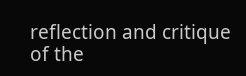reflection and critique of the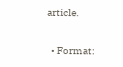article.

  • Format: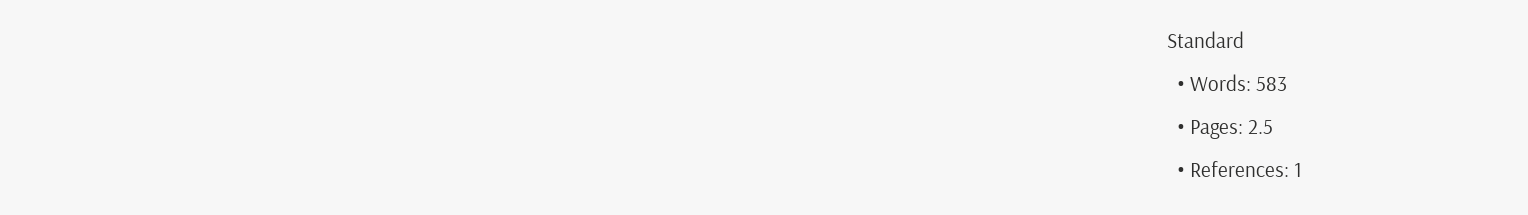Standard
  • Words: 583
  • Pages: 2.5
  • References: 1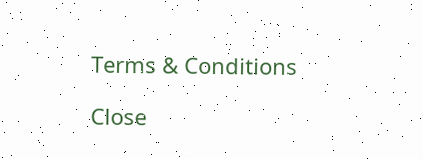Terms & Conditions

Close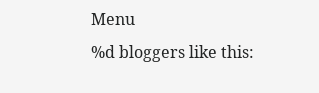Menu
%d bloggers like this: